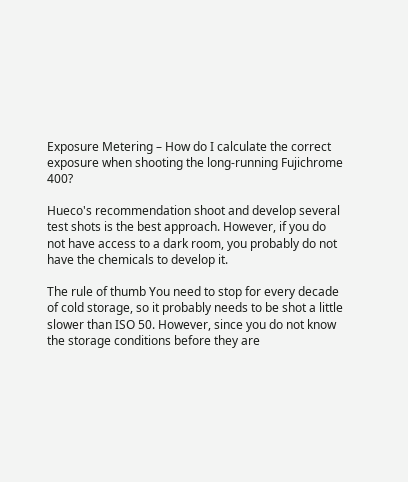Exposure Metering – How do I calculate the correct exposure when shooting the long-running Fujichrome 400?

Hueco's recommendation shoot and develop several test shots is the best approach. However, if you do not have access to a dark room, you probably do not have the chemicals to develop it.

The rule of thumb You need to stop for every decade of cold storage, so it probably needs to be shot a little slower than ISO 50. However, since you do not know the storage conditions before they are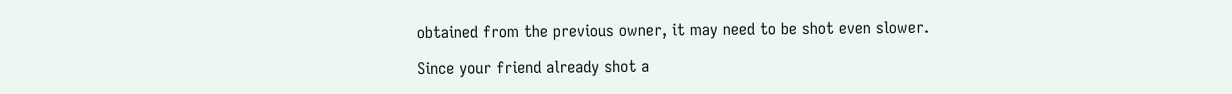obtained from the previous owner, it may need to be shot even slower.

Since your friend already shot a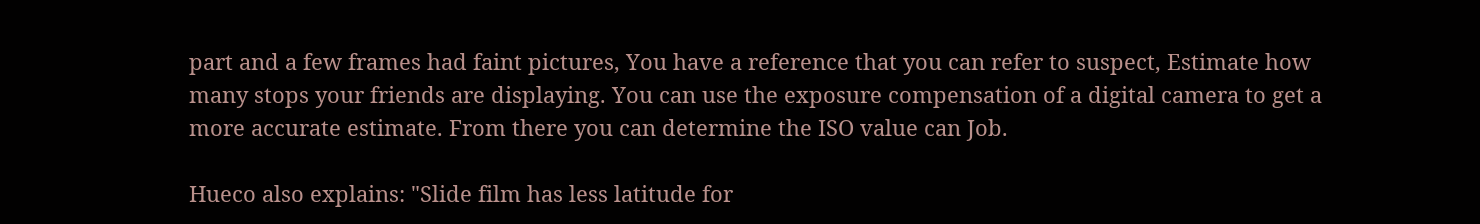part and a few frames had faint pictures, You have a reference that you can refer to suspect, Estimate how many stops your friends are displaying. You can use the exposure compensation of a digital camera to get a more accurate estimate. From there you can determine the ISO value can Job.

Hueco also explains: "Slide film has less latitude for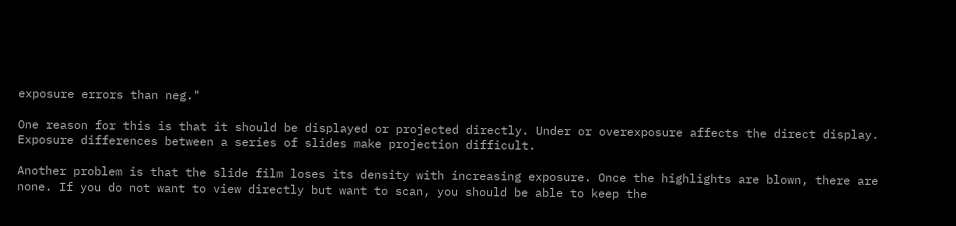exposure errors than neg."

One reason for this is that it should be displayed or projected directly. Under or overexposure affects the direct display. Exposure differences between a series of slides make projection difficult.

Another problem is that the slide film loses its density with increasing exposure. Once the highlights are blown, there are none. If you do not want to view directly but want to scan, you should be able to keep the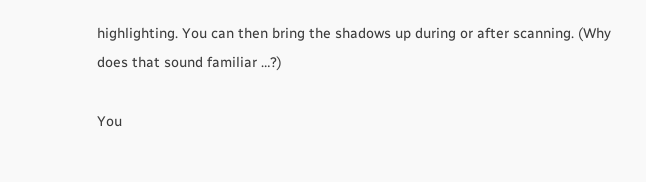highlighting. You can then bring the shadows up during or after scanning. (Why does that sound familiar …?)

You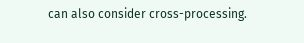can also consider cross-processing.